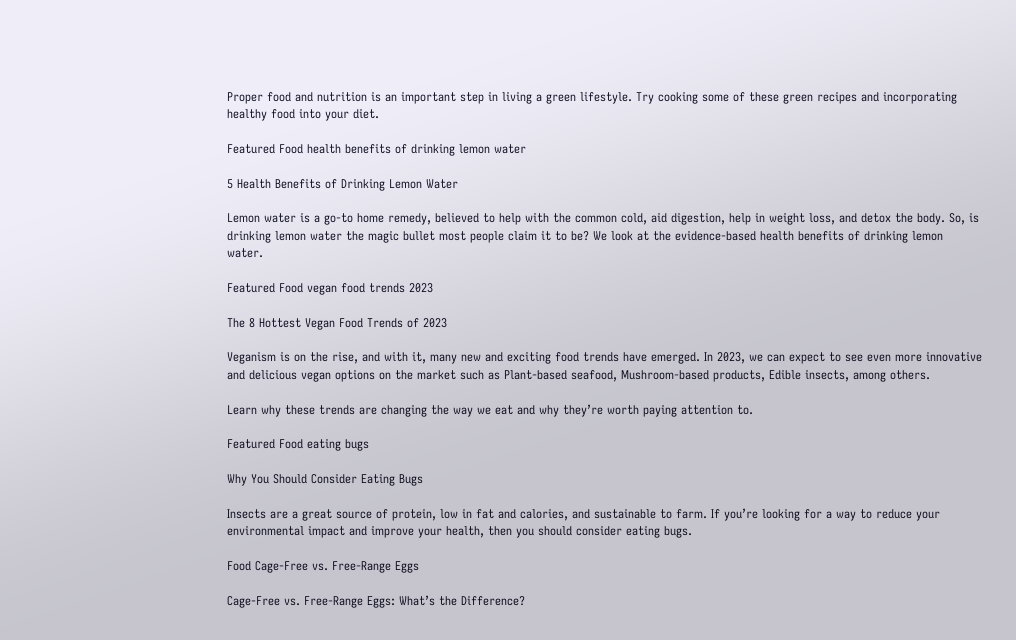Proper food and nutrition is an important step in living a green lifestyle. Try cooking some of these green recipes and incorporating healthy food into your diet.

Featured Food health benefits of drinking lemon water

5 Health Benefits of Drinking Lemon Water

Lemon water is a go-to home remedy, believed to help with the common cold, aid digestion, help in weight loss, and detox the body. So, is drinking lemon water the magic bullet most people claim it to be? We look at the evidence-based health benefits of drinking lemon water.

Featured Food vegan food trends 2023

The 8 Hottest Vegan Food Trends of 2023

Veganism is on the rise, and with it, many new and exciting food trends have emerged. In 2023, we can expect to see even more innovative and delicious vegan options on the market such as Plant-based seafood, Mushroom-based products, Edible insects, among others.

Learn why these trends are changing the way we eat and why they’re worth paying attention to.

Featured Food eating bugs

Why You Should Consider Eating Bugs

Insects are a great source of protein, low in fat and calories, and sustainable to farm. If you’re looking for a way to reduce your environmental impact and improve your health, then you should consider eating bugs.

Food Cage-Free vs. Free-Range Eggs

Cage-Free vs. Free-Range Eggs: What’s the Difference?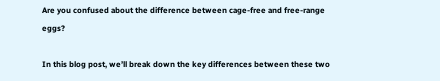Are you confused about the difference between cage-free and free-range eggs?

In this blog post, we’ll break down the key differences between these two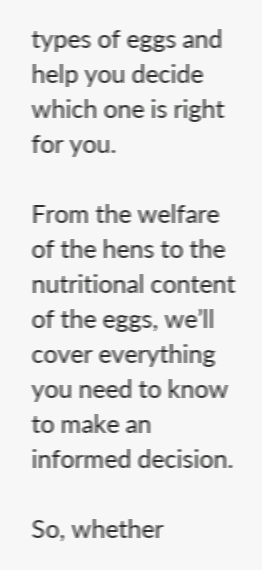types of eggs and help you decide which one is right for you.

From the welfare of the hens to the nutritional content of the eggs, we’ll cover everything you need to know to make an informed decision.

So, whether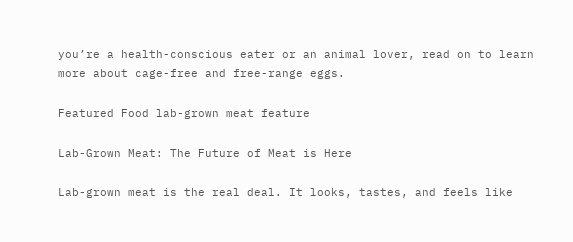you’re a health-conscious eater or an animal lover, read on to learn more about cage-free and free-range eggs.

Featured Food lab-grown meat feature

Lab-Grown Meat: The Future of Meat is Here

Lab-grown meat is the real deal. It looks, tastes, and feels like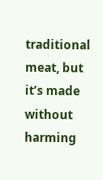traditional meat, but it’s made without harming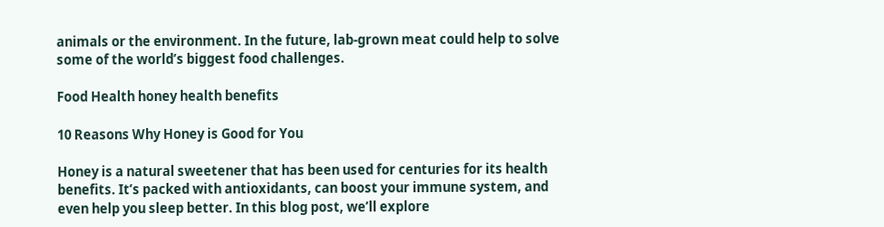animals or the environment. In the future, lab-grown meat could help to solve some of the world’s biggest food challenges.

Food Health honey health benefits

10 Reasons Why Honey is Good for You

Honey is a natural sweetener that has been used for centuries for its health benefits. It’s packed with antioxidants, can boost your immune system, and even help you sleep better. In this blog post, we’ll explore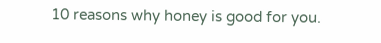10 reasons why honey is good for you.